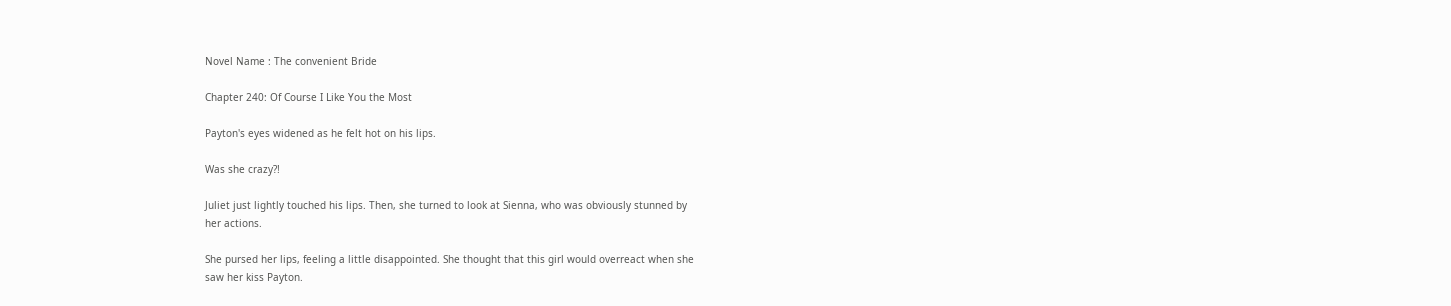Novel Name : The convenient Bride

Chapter 240: Of Course I Like You the Most

Payton's eyes widened as he felt hot on his lips.

Was she crazy?!

Juliet just lightly touched his lips. Then, she turned to look at Sienna, who was obviously stunned by
her actions.

She pursed her lips, feeling a little disappointed. She thought that this girl would overreact when she
saw her kiss Payton.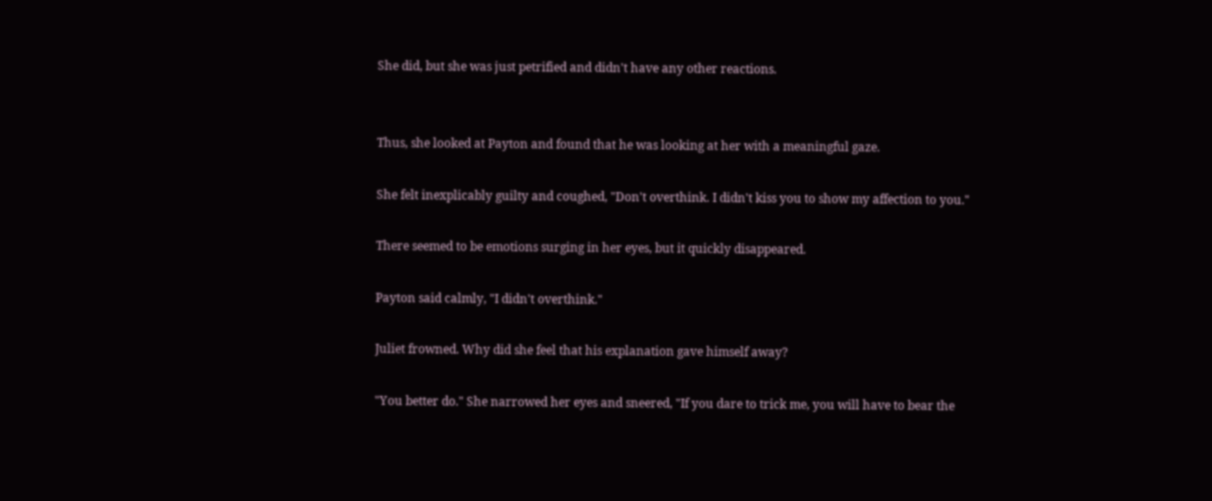She did, but she was just petrified and didn't have any other reactions.


Thus, she looked at Payton and found that he was looking at her with a meaningful gaze.

She felt inexplicably guilty and coughed, "Don't overthink. I didn't kiss you to show my affection to you."

There seemed to be emotions surging in her eyes, but it quickly disappeared.

Payton said calmly, "I didn't overthink."

Juliet frowned. Why did she feel that his explanation gave himself away?

"You better do." She narrowed her eyes and sneered, "If you dare to trick me, you will have to bear the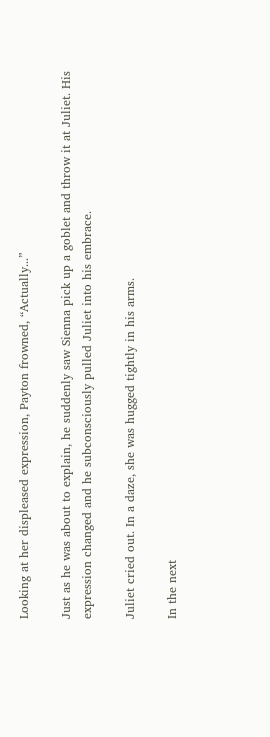Looking at her displeased expression, Payton frowned, “Actually...”

Just as he was about to explain, he suddenly saw Sienna pick up a goblet and throw it at Juliet. His
expression changed and he subconsciously pulled Juliet into his embrace.

Juliet cried out. In a daze, she was hugged tightly in his arms.

In the next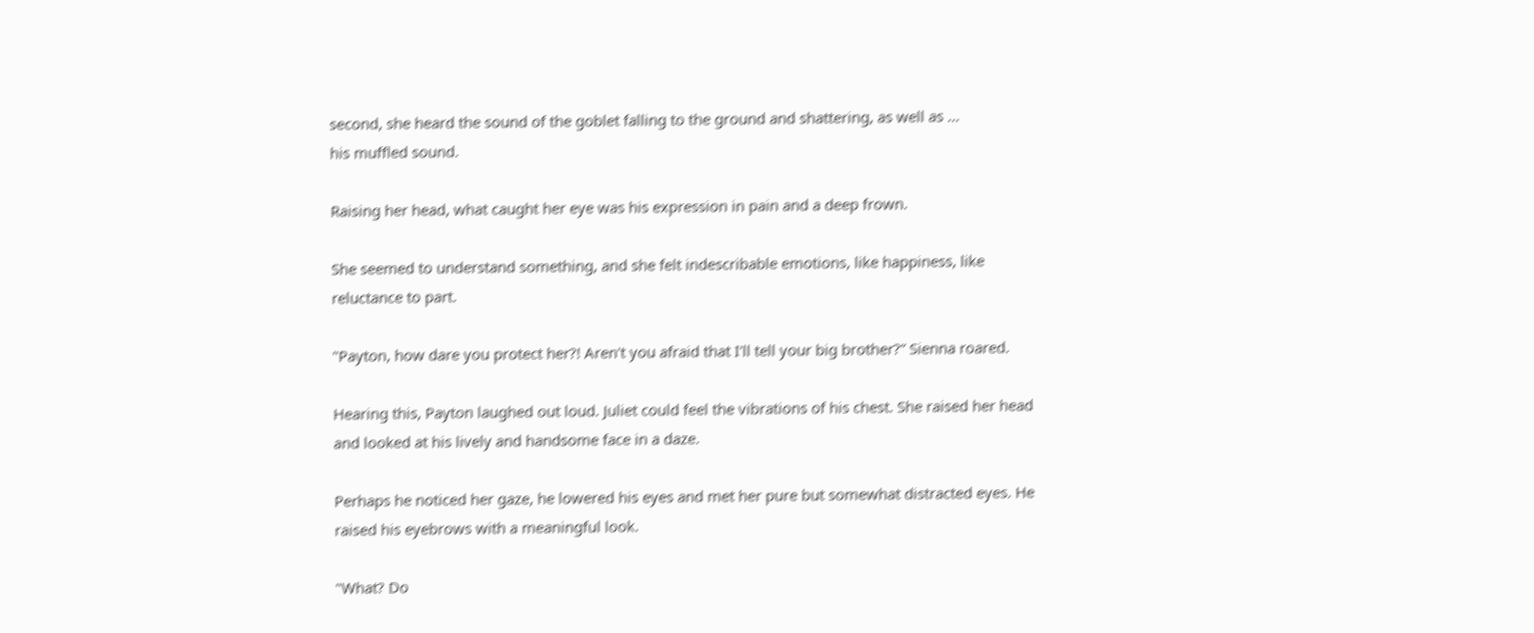second, she heard the sound of the goblet falling to the ground and shattering, as well as ...
his muffled sound.

Raising her head, what caught her eye was his expression in pain and a deep frown.

She seemed to understand something, and she felt indescribable emotions, like happiness, like
reluctance to part.

"Payton, how dare you protect her?! Aren't you afraid that I'll tell your big brother?” Sienna roared.

Hearing this, Payton laughed out loud. Juliet could feel the vibrations of his chest. She raised her head
and looked at his lively and handsome face in a daze.

Perhaps he noticed her gaze, he lowered his eyes and met her pure but somewhat distracted eyes. He
raised his eyebrows with a meaningful look.

"What? Do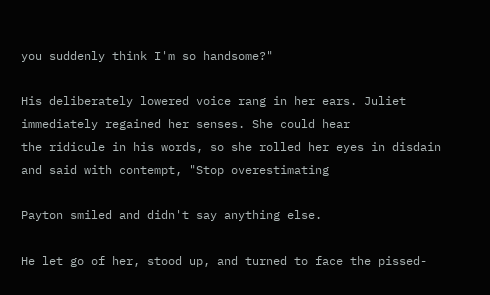you suddenly think I'm so handsome?"

His deliberately lowered voice rang in her ears. Juliet immediately regained her senses. She could hear
the ridicule in his words, so she rolled her eyes in disdain and said with contempt, "Stop overestimating

Payton smiled and didn't say anything else.

He let go of her, stood up, and turned to face the pissed-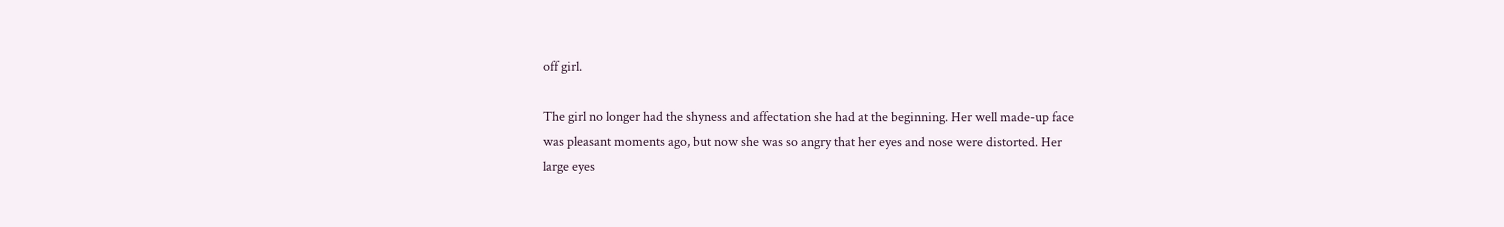off girl.

The girl no longer had the shyness and affectation she had at the beginning. Her well made-up face
was pleasant moments ago, but now she was so angry that her eyes and nose were distorted. Her
large eyes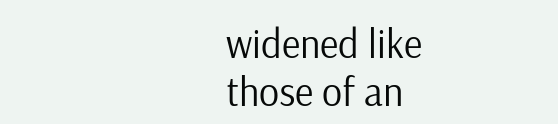widened like those of an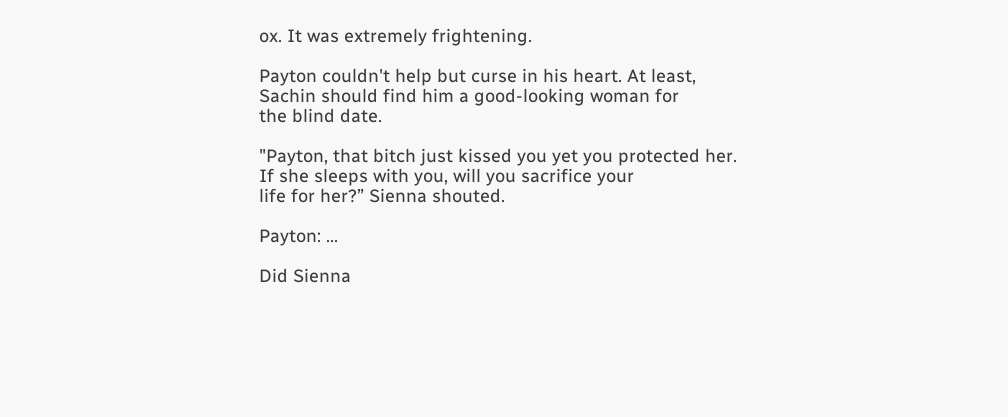ox. It was extremely frightening.

Payton couldn't help but curse in his heart. At least, Sachin should find him a good-looking woman for
the blind date.

"Payton, that bitch just kissed you yet you protected her. If she sleeps with you, will you sacrifice your
life for her?” Sienna shouted.

Payton: ...

Did Sienna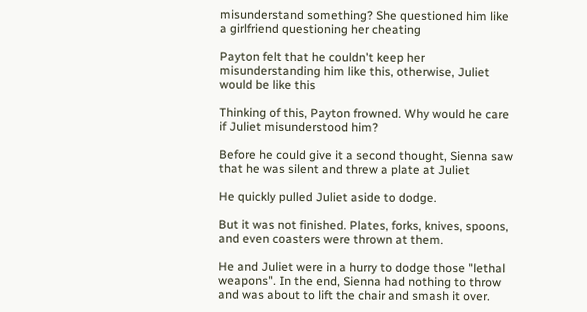misunderstand something? She questioned him like a girlfriend questioning her cheating

Payton felt that he couldn't keep her misunderstanding him like this, otherwise, Juliet would be like this

Thinking of this, Payton frowned. Why would he care if Juliet misunderstood him?

Before he could give it a second thought, Sienna saw that he was silent and threw a plate at Juliet

He quickly pulled Juliet aside to dodge.

But it was not finished. Plates, forks, knives, spoons, and even coasters were thrown at them.

He and Juliet were in a hurry to dodge those "lethal weapons". In the end, Sienna had nothing to throw
and was about to lift the chair and smash it over.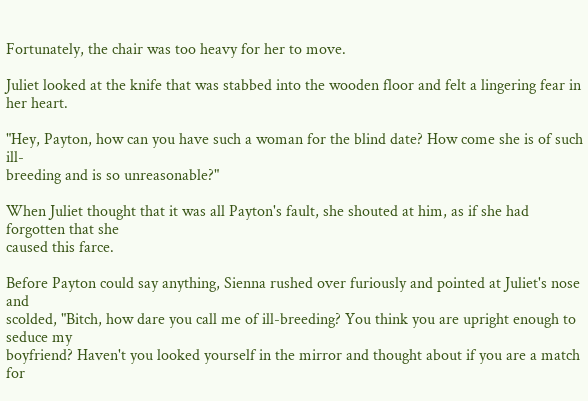Fortunately, the chair was too heavy for her to move.

Juliet looked at the knife that was stabbed into the wooden floor and felt a lingering fear in her heart.

"Hey, Payton, how can you have such a woman for the blind date? How come she is of such ill-
breeding and is so unreasonable?"

When Juliet thought that it was all Payton's fault, she shouted at him, as if she had forgotten that she
caused this farce.

Before Payton could say anything, Sienna rushed over furiously and pointed at Juliet's nose and
scolded, "Bitch, how dare you call me of ill-breeding? You think you are upright enough to seduce my
boyfriend? Haven't you looked yourself in the mirror and thought about if you are a match for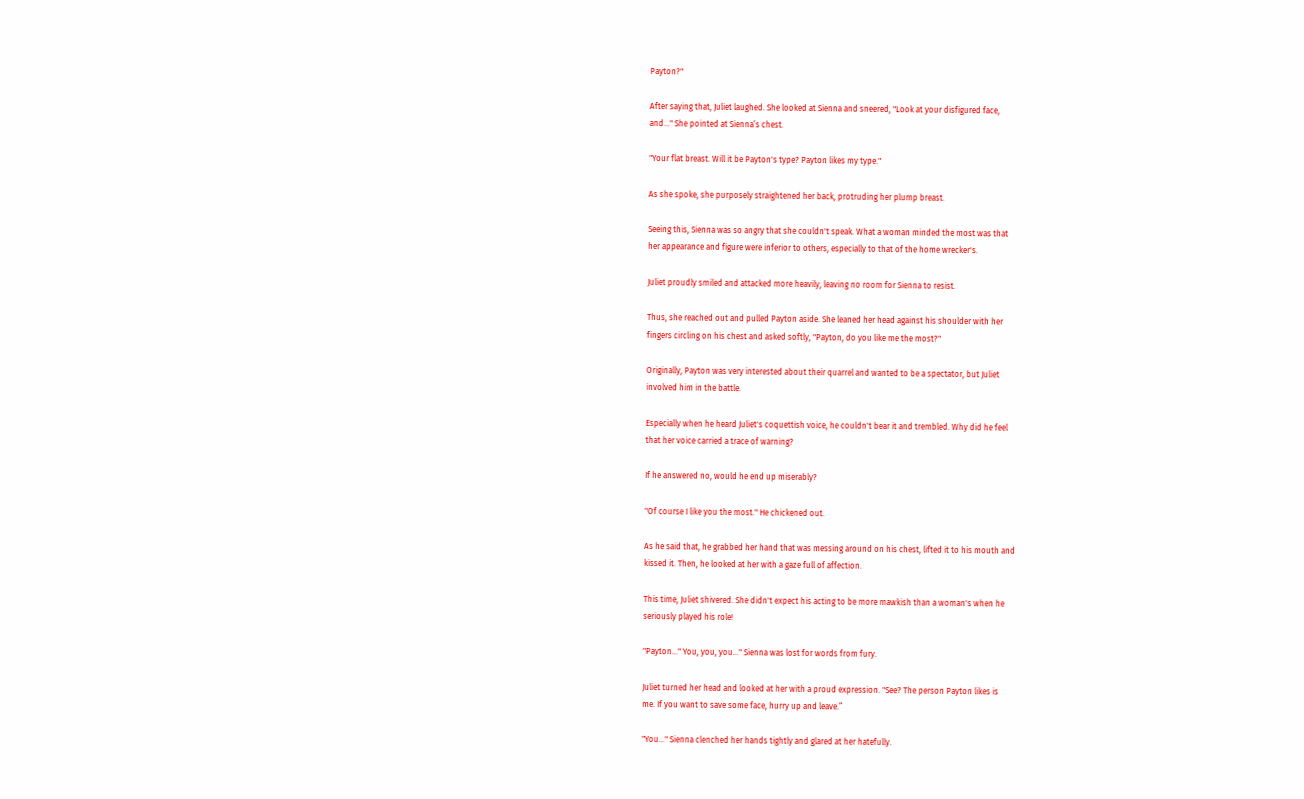Payton?"

After saying that, Juliet laughed. She looked at Sienna and sneered, "Look at your disfigured face,
and..." She pointed at Sienna’s chest.

"Your flat breast. Will it be Payton's type? Payton likes my type."

As she spoke, she purposely straightened her back, protruding her plump breast.

Seeing this, Sienna was so angry that she couldn't speak. What a woman minded the most was that
her appearance and figure were inferior to others, especially to that of the home wrecker's.

Juliet proudly smiled and attacked more heavily, leaving no room for Sienna to resist.

Thus, she reached out and pulled Payton aside. She leaned her head against his shoulder with her
fingers circling on his chest and asked softly, "Payton, do you like me the most?"

Originally, Payton was very interested about their quarrel and wanted to be a spectator, but Juliet
involved him in the battle.

Especially when he heard Juliet's coquettish voice, he couldn't bear it and trembled. Why did he feel
that her voice carried a trace of warning?

If he answered no, would he end up miserably?

"Of course I like you the most." He chickened out.

As he said that, he grabbed her hand that was messing around on his chest, lifted it to his mouth and
kissed it. Then, he looked at her with a gaze full of affection.

This time, Juliet shivered. She didn't expect his acting to be more mawkish than a woman's when he
seriously played his role!

"Payton..." You, you, you..." Sienna was lost for words from fury.

Juliet turned her head and looked at her with a proud expression. "See? The person Payton likes is
me. If you want to save some face, hurry up and leave.”

"You..." Sienna clenched her hands tightly and glared at her hatefully.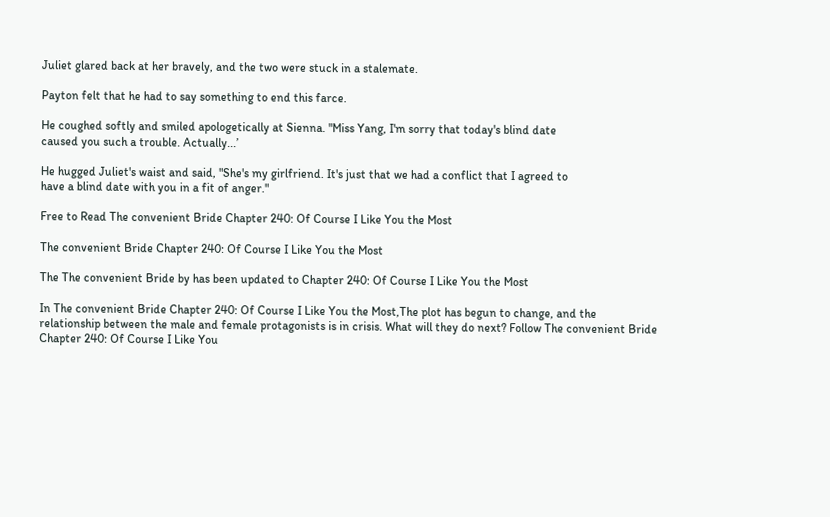Juliet glared back at her bravely, and the two were stuck in a stalemate.

Payton felt that he had to say something to end this farce.

He coughed softly and smiled apologetically at Sienna. "Miss Yang, I'm sorry that today's blind date
caused you such a trouble. Actually...’

He hugged Juliet's waist and said, "She's my girlfriend. It's just that we had a conflict that I agreed to
have a blind date with you in a fit of anger."

Free to Read The convenient Bride Chapter 240: Of Course I Like You the Most

The convenient Bride Chapter 240: Of Course I Like You the Most

The The convenient Bride by has been updated to Chapter 240: Of Course I Like You the Most

In The convenient Bride Chapter 240: Of Course I Like You the Most,The plot has begun to change, and the relationship between the male and female protagonists is in crisis. What will they do next? Follow The convenient Bride Chapter 240: Of Course I Like You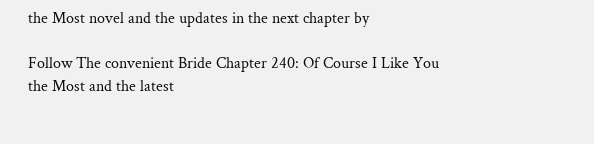the Most novel and the updates in the next chapter by

Follow The convenient Bride Chapter 240: Of Course I Like You the Most and the latest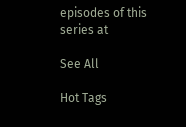episodes of this series at

See All

Hot Tags